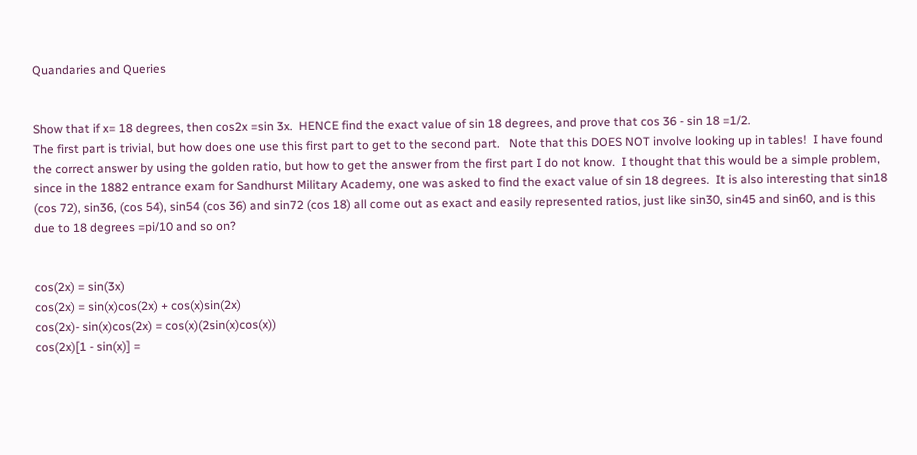Quandaries and Queries


Show that if x= 18 degrees, then cos2x =sin 3x.  HENCE find the exact value of sin 18 degrees, and prove that cos 36 - sin 18 =1/2.
The first part is trivial, but how does one use this first part to get to the second part.   Note that this DOES NOT involve looking up in tables!  I have found the correct answer by using the golden ratio, but how to get the answer from the first part I do not know.  I thought that this would be a simple problem, since in the 1882 entrance exam for Sandhurst Military Academy, one was asked to find the exact value of sin 18 degrees.  It is also interesting that sin18 (cos 72), sin36, (cos 54), sin54 (cos 36) and sin72 (cos 18) all come out as exact and easily represented ratios, just like sin30, sin45 and sin60, and is this due to 18 degrees =pi/10 and so on?


cos(2x) = sin(3x)
cos(2x) = sin(x)cos(2x) + cos(x)sin(2x)
cos(2x)- sin(x)cos(2x) = cos(x)(2sin(x)cos(x))
cos(2x)[1 - sin(x)] =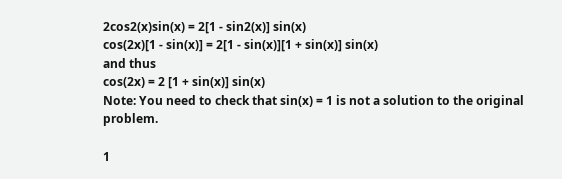2cos2(x)sin(x) = 2[1 - sin2(x)] sin(x)
cos(2x)[1 - sin(x)] = 2[1 - sin(x)][1 + sin(x)] sin(x)
and thus
cos(2x) = 2 [1 + sin(x)] sin(x)
Note: You need to check that sin(x) = 1 is not a solution to the original problem.

1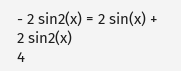- 2 sin2(x) = 2 sin(x) + 2 sin2(x)
4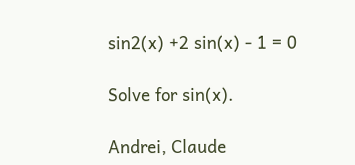sin2(x) +2 sin(x) - 1 = 0

Solve for sin(x).

Andrei, Claude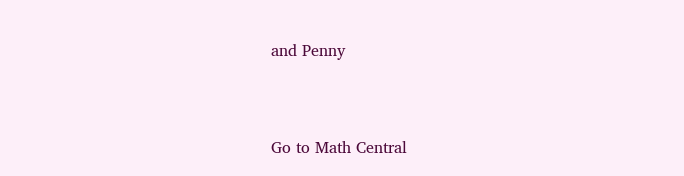and Penny


Go to Math Central